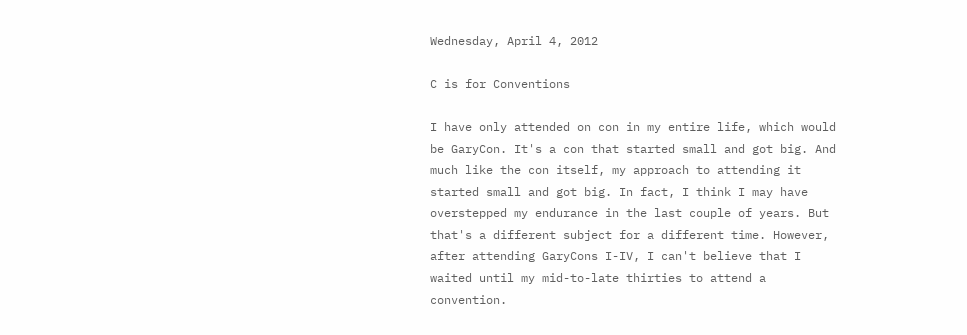Wednesday, April 4, 2012

C is for Conventions

I have only attended on con in my entire life, which would be GaryCon. It's a con that started small and got big. And much like the con itself, my approach to attending it started small and got big. In fact, I think I may have overstepped my endurance in the last couple of years. But that's a different subject for a different time. However, after attending GaryCons I-IV, I can't believe that I waited until my mid-to-late thirties to attend a convention.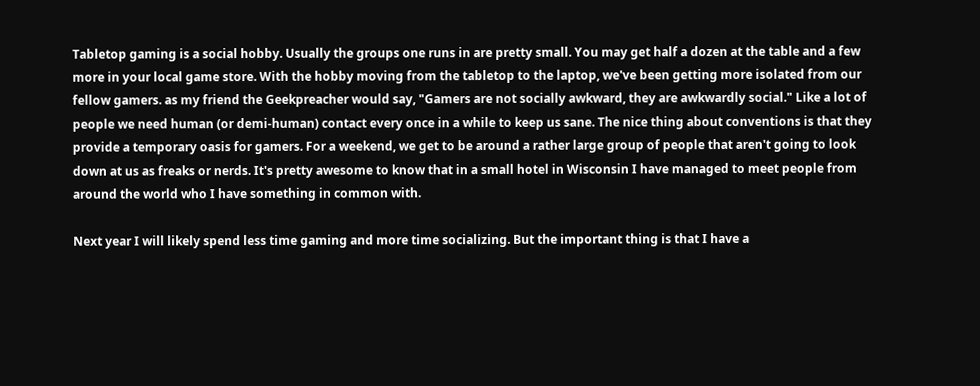Tabletop gaming is a social hobby. Usually the groups one runs in are pretty small. You may get half a dozen at the table and a few more in your local game store. With the hobby moving from the tabletop to the laptop, we've been getting more isolated from our fellow gamers. as my friend the Geekpreacher would say, "Gamers are not socially awkward, they are awkwardly social." Like a lot of people we need human (or demi-human) contact every once in a while to keep us sane. The nice thing about conventions is that they provide a temporary oasis for gamers. For a weekend, we get to be around a rather large group of people that aren't going to look down at us as freaks or nerds. It's pretty awesome to know that in a small hotel in Wisconsin I have managed to meet people from around the world who I have something in common with.

Next year I will likely spend less time gaming and more time socializing. But the important thing is that I have a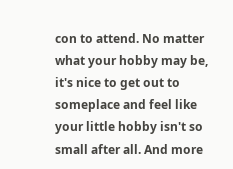con to attend. No matter what your hobby may be, it's nice to get out to someplace and feel like your little hobby isn't so small after all. And more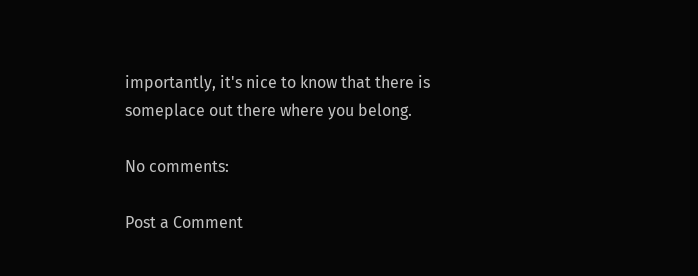importantly, it's nice to know that there is someplace out there where you belong.

No comments:

Post a Comment